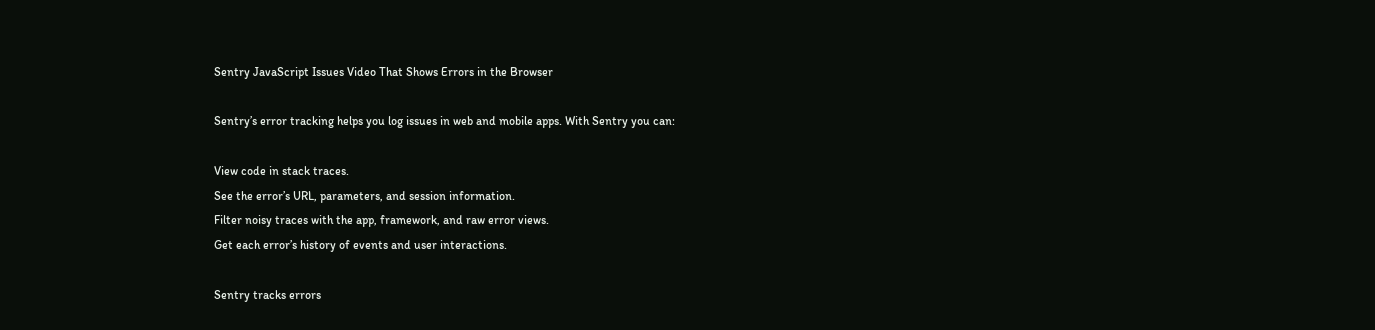Sentry JavaScript Issues Video That Shows Errors in the Browser

Sentry’s error tracking helps you log issues in web and mobile apps. With Sentry you can:

View code in stack traces.
See the error’s URL, parameters, and session information.
Filter noisy traces with the app, framework, and raw error views.
Get each error’s history of events and user interactions.

Sentry tracks errors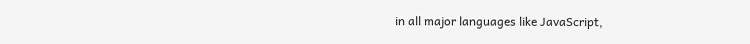in all major languages like JavaScript,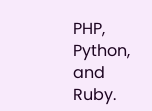PHP, Python, and Ruby.